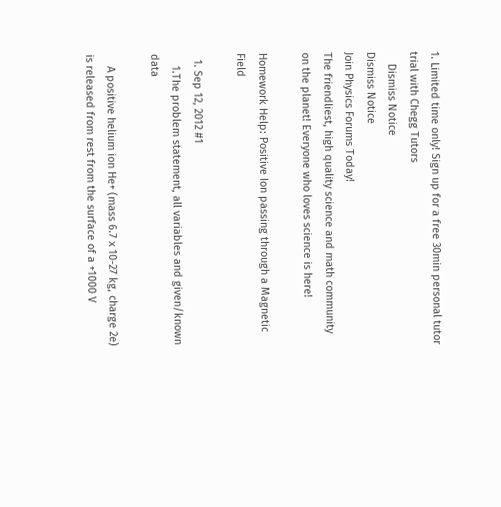1. Limited time only! Sign up for a free 30min personal tutor trial with Chegg Tutors
    Dismiss Notice
Dismiss Notice
Join Physics Forums Today!
The friendliest, high quality science and math community on the planet! Everyone who loves science is here!

Homework Help: Positive Ion passing through a Magnetic Field

  1. Sep 12, 2012 #1
    1.The problem statement, all variables and given/known data

    A positive helium ion He+ (mass 6.7 x 10-27 kg, charge 2e) is released from rest from the surface of a +1000 V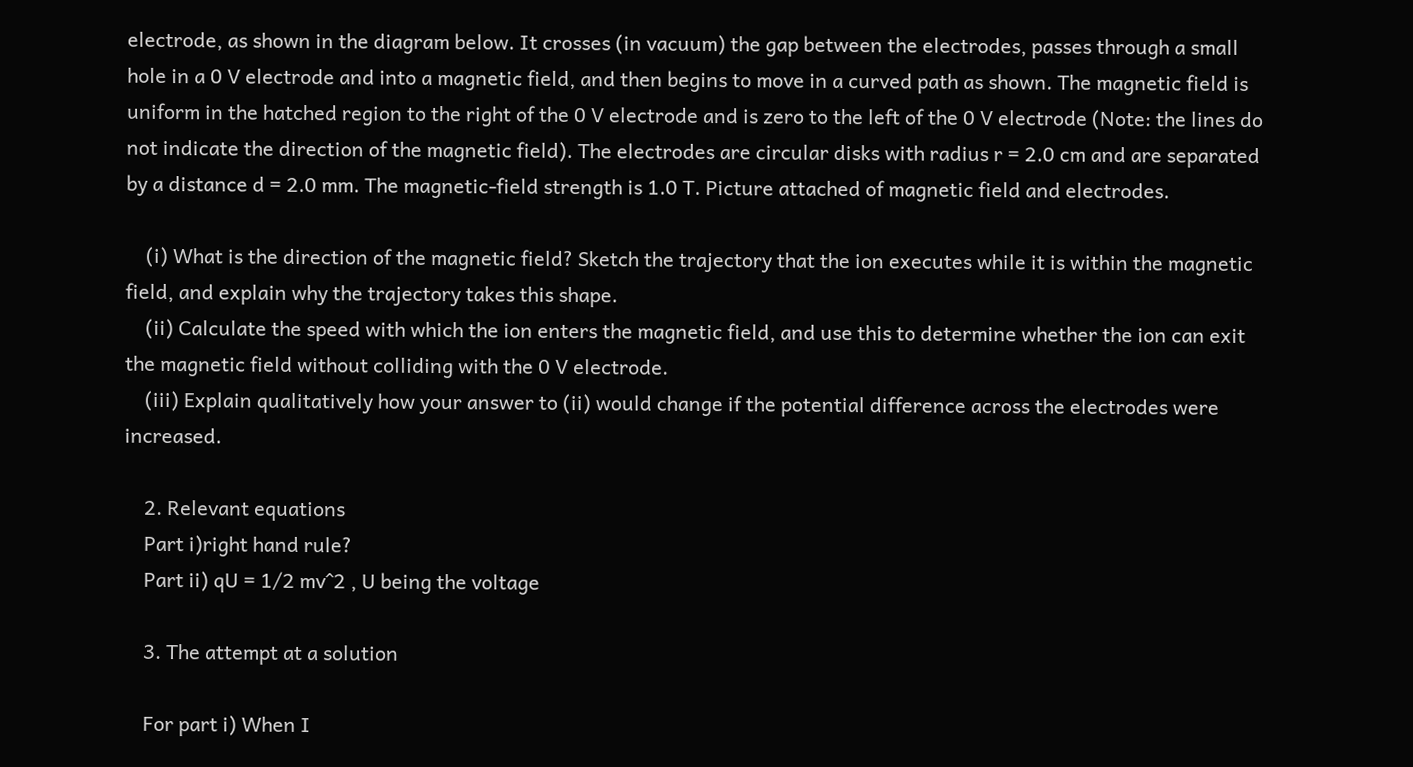electrode, as shown in the diagram below. It crosses (in vacuum) the gap between the electrodes, passes through a small hole in a 0 V electrode and into a magnetic field, and then begins to move in a curved path as shown. The magnetic field is uniform in the hatched region to the right of the 0 V electrode and is zero to the left of the 0 V electrode (Note: the lines do not indicate the direction of the magnetic field). The electrodes are circular disks with radius r = 2.0 cm and are separated by a distance d = 2.0 mm. The magnetic-field strength is 1.0 T. Picture attached of magnetic field and electrodes.

    (i) What is the direction of the magnetic field? Sketch the trajectory that the ion executes while it is within the magnetic field, and explain why the trajectory takes this shape.
    (ii) Calculate the speed with which the ion enters the magnetic field, and use this to determine whether the ion can exit the magnetic field without colliding with the 0 V electrode.
    (iii) Explain qualitatively how your answer to (ii) would change if the potential difference across the electrodes were increased.

    2. Relevant equations
    Part i)right hand rule?
    Part ii) qU = 1/2 mv^2 , U being the voltage

    3. The attempt at a solution

    For part i) When I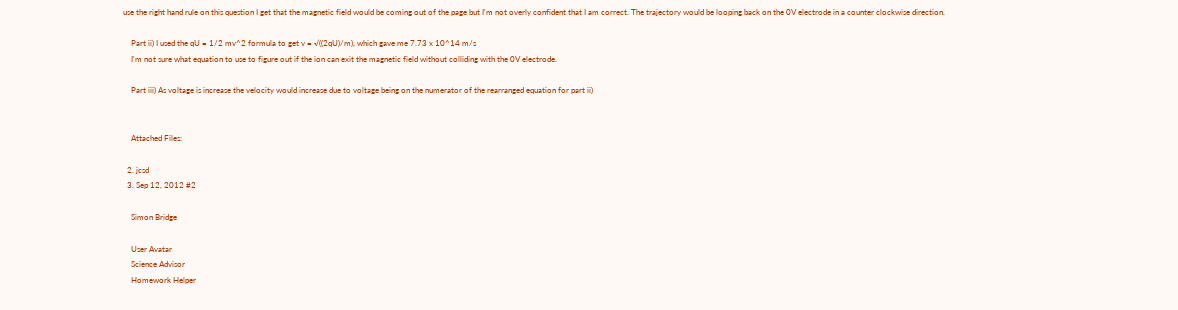use the right hand rule on this question I get that the magnetic field would be coming out of the page but I'm not overly confident that I am correct. The trajectory would be looping back on the 0V electrode in a counter clockwise direction.

    Part ii) I used the qU = 1/2 mv^2 formula to get v = √((2qU)/m), which gave me 7.73 x 10^14 m/s
    I'm not sure what equation to use to figure out if the ion can exit the magnetic field without colliding with the 0V electrode.

    Part iii) As voltage is increase the velocity would increase due to voltage being on the numerator of the rearranged equation for part ii)


    Attached Files:

  2. jcsd
  3. Sep 12, 2012 #2

    Simon Bridge

    User Avatar
    Science Advisor
    Homework Helper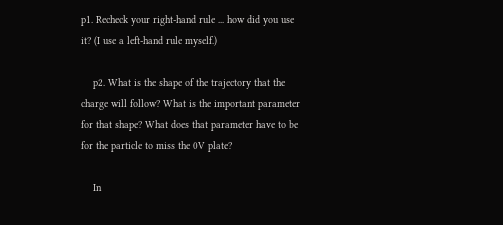p1. Recheck your right-hand rule ... how did you use it? (I use a left-hand rule myself.)

    p2. What is the shape of the trajectory that the charge will follow? What is the important parameter for that shape? What does that parameter have to be for the particle to miss the 0V plate?

    In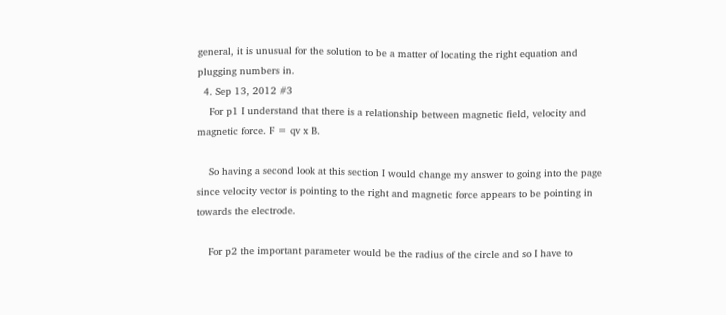general, it is unusual for the solution to be a matter of locating the right equation and plugging numbers in.
  4. Sep 13, 2012 #3
    For p1 I understand that there is a relationship between magnetic field, velocity and magnetic force. F = qv x B.

    So having a second look at this section I would change my answer to going into the page since velocity vector is pointing to the right and magnetic force appears to be pointing in towards the electrode.

    For p2 the important parameter would be the radius of the circle and so I have to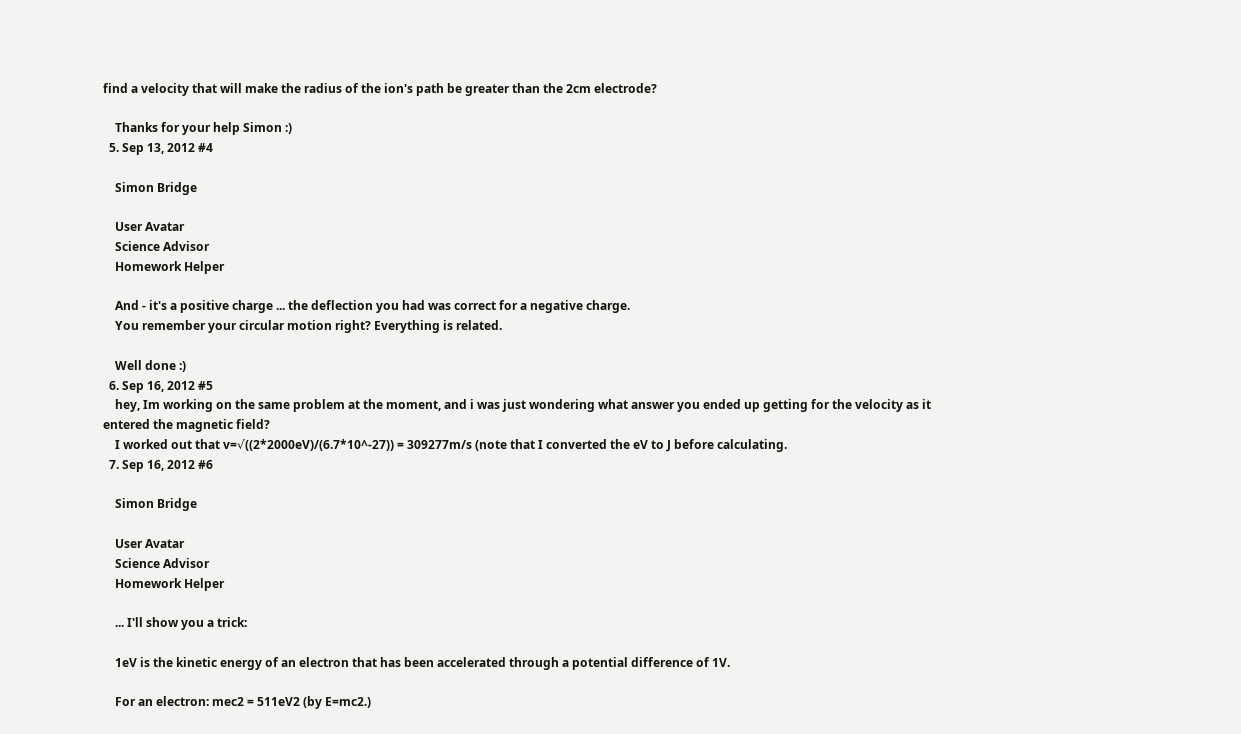find a velocity that will make the radius of the ion's path be greater than the 2cm electrode?

    Thanks for your help Simon :)
  5. Sep 13, 2012 #4

    Simon Bridge

    User Avatar
    Science Advisor
    Homework Helper

    And - it's a positive charge ... the deflection you had was correct for a negative charge.
    You remember your circular motion right? Everything is related.

    Well done :)
  6. Sep 16, 2012 #5
    hey, Im working on the same problem at the moment, and i was just wondering what answer you ended up getting for the velocity as it entered the magnetic field?
    I worked out that v=√((2*2000eV)/(6.7*10^-27)) = 309277m/s (note that I converted the eV to J before calculating.
  7. Sep 16, 2012 #6

    Simon Bridge

    User Avatar
    Science Advisor
    Homework Helper

    ... I'll show you a trick:

    1eV is the kinetic energy of an electron that has been accelerated through a potential difference of 1V.

    For an electron: mec2 = 511eV2 (by E=mc2.)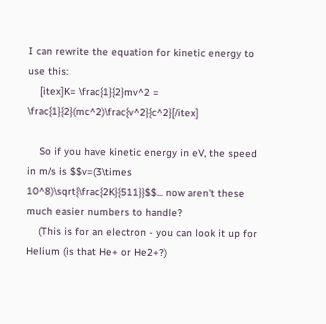I can rewrite the equation for kinetic energy to use this:
    [itex]K= \frac{1}{2}mv^2 = \frac{1}{2}(mc^2)\frac{v^2}{c^2}[/itex]

    So if you have kinetic energy in eV, the speed in m/s is $$v=(3\times 10^8)\sqrt{\frac{2K}{511}}$$... now aren't these much easier numbers to handle?
    (This is for an electron - you can look it up for Helium (is that He+ or He2+?)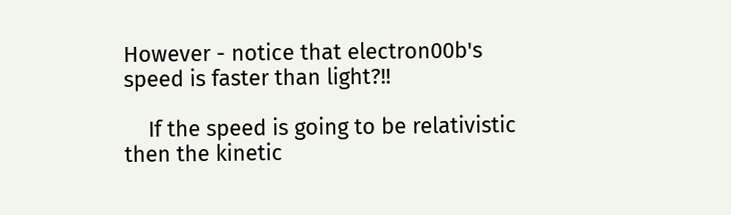However - notice that electron00b's speed is faster than light?!!

    If the speed is going to be relativistic then the kinetic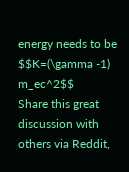energy needs to be $$K=(\gamma -1) m_ec^2$$
Share this great discussion with others via Reddit,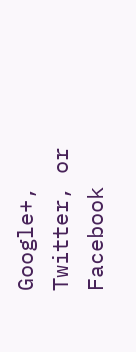Google+, Twitter, or Facebook